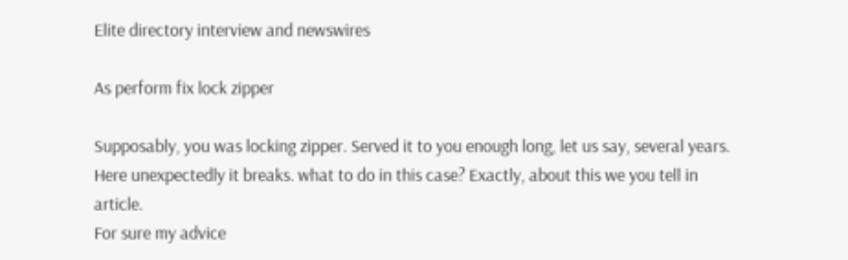Elite directory interview and newswires

As perform fix lock zipper

Supposably, you was locking zipper. Served it to you enough long, let us say, several years. Here unexpectedly it breaks. what to do in this case? Exactly, about this we you tell in article.
For sure my advice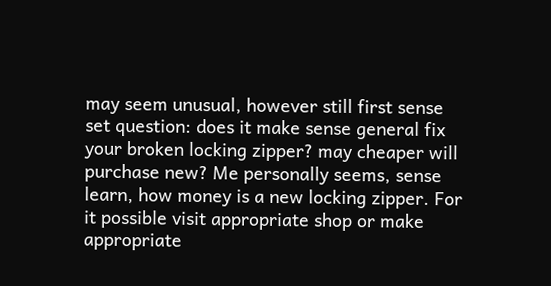may seem unusual, however still first sense set question: does it make sense general fix your broken locking zipper? may cheaper will purchase new? Me personally seems, sense learn, how money is a new locking zipper. For it possible visit appropriate shop or make appropriate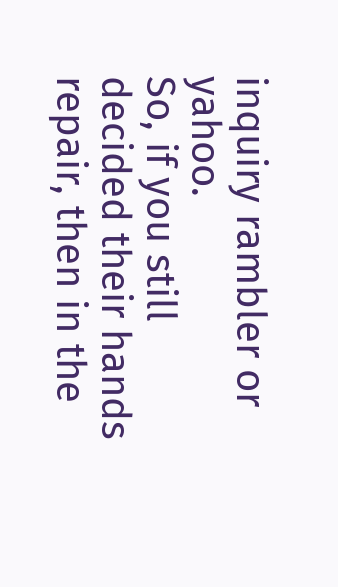inquiry rambler or yahoo.
So, if you still decided their hands repair, then in the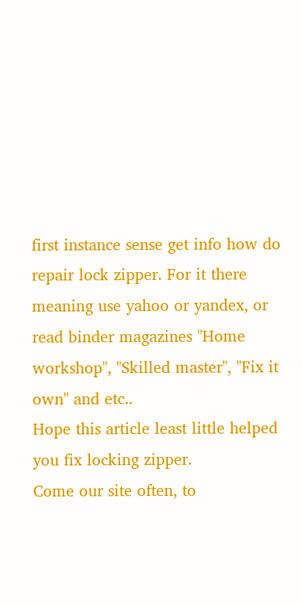first instance sense get info how do repair lock zipper. For it there meaning use yahoo or yandex, or read binder magazines "Home workshop", "Skilled master", "Fix it own" and etc..
Hope this article least little helped you fix locking zipper.
Come our site often, to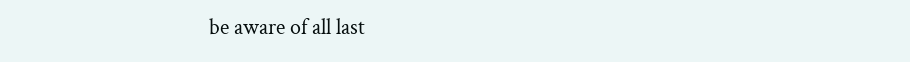be aware of all last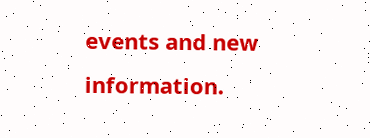events and new information.